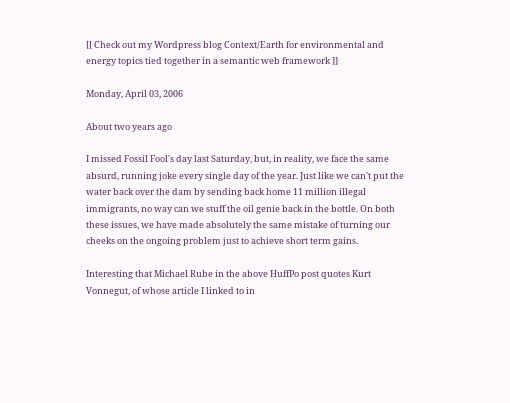[[ Check out my Wordpress blog Context/Earth for environmental and energy topics tied together in a semantic web framework ]]

Monday, April 03, 2006

About two years ago

I missed Fossil Fool's day last Saturday, but, in reality, we face the same absurd, running joke every single day of the year. Just like we can't put the water back over the dam by sending back home 11 million illegal immigrants, no way can we stuff the oil genie back in the bottle. On both these issues, we have made absolutely the same mistake of turning our cheeks on the ongoing problem just to achieve short term gains.

Interesting that Michael Rube in the above HuffPo post quotes Kurt Vonnegut, of whose article I linked to in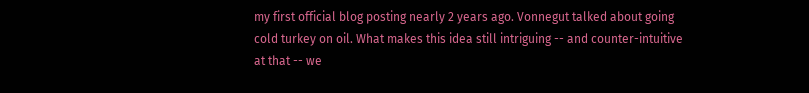my first official blog posting nearly 2 years ago. Vonnegut talked about going cold turkey on oil. What makes this idea still intriguing -- and counter-intuitive at that -- we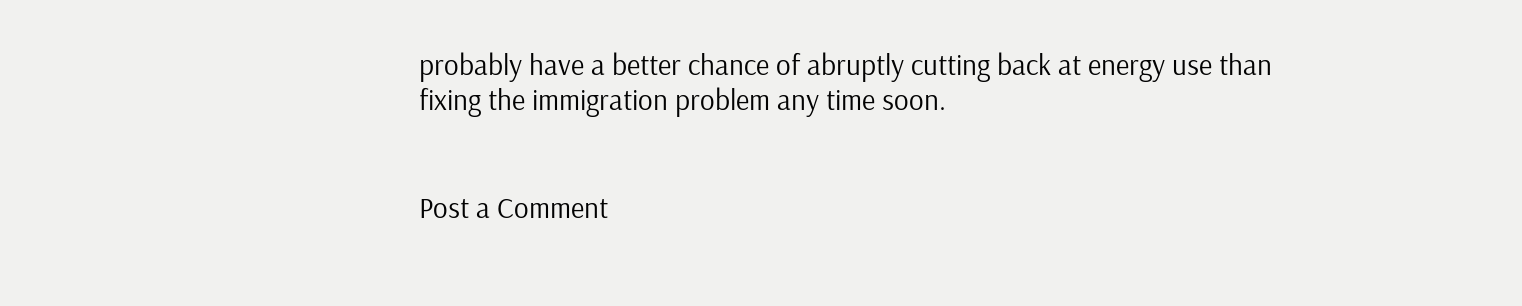probably have a better chance of abruptly cutting back at energy use than fixing the immigration problem any time soon.


Post a Comment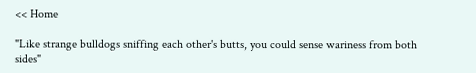<< Home

"Like strange bulldogs sniffing each other's butts, you could sense wariness from both sides"